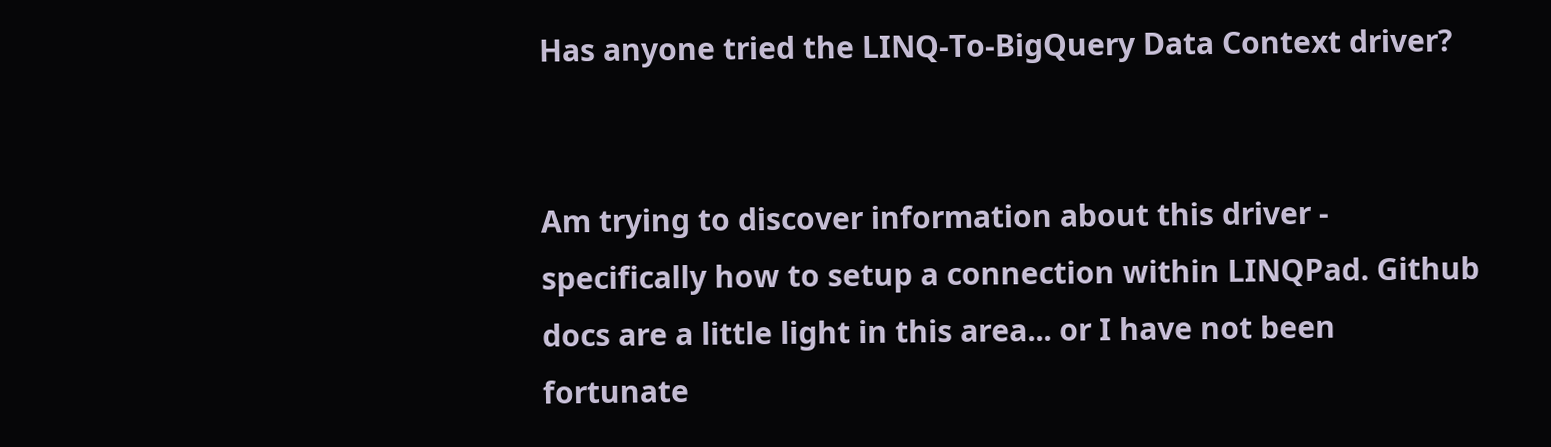Has anyone tried the LINQ-To-BigQuery Data Context driver?


Am trying to discover information about this driver - specifically how to setup a connection within LINQPad. Github docs are a little light in this area... or I have not been fortunate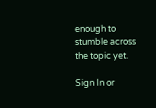enough to stumble across the topic yet.

Sign In or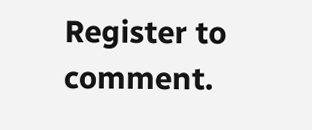Register to comment.